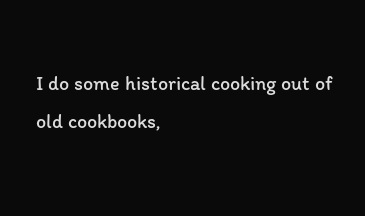I do some historical cooking out of old cookbooks,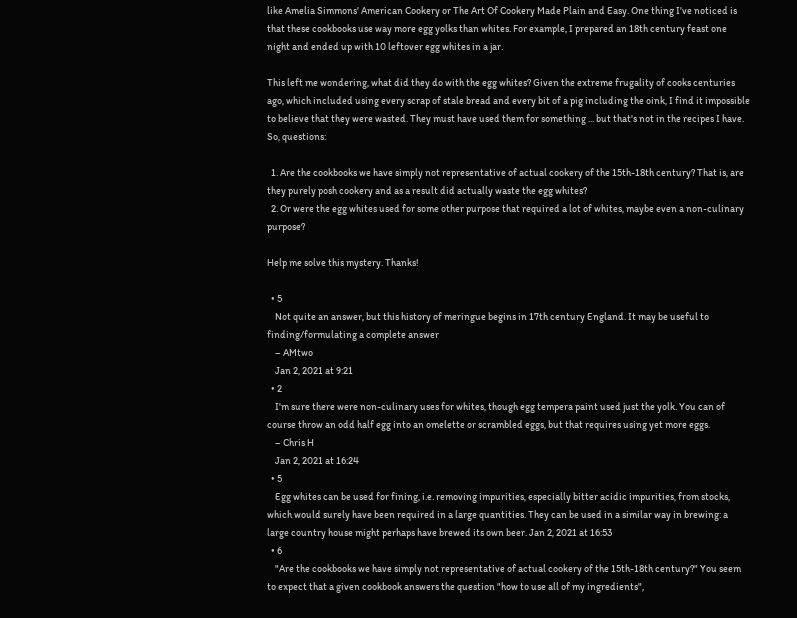like Amelia Simmons' American Cookery or The Art Of Cookery Made Plain and Easy. One thing I've noticed is that these cookbooks use way more egg yolks than whites. For example, I prepared an 18th century feast one night and ended up with 10 leftover egg whites in a jar.

This left me wondering, what did they do with the egg whites? Given the extreme frugality of cooks centuries ago, which included using every scrap of stale bread and every bit of a pig including the oink, I find it impossible to believe that they were wasted. They must have used them for something ... but that's not in the recipes I have. So, questions:

  1. Are the cookbooks we have simply not representative of actual cookery of the 15th-18th century? That is, are they purely posh cookery and as a result did actually waste the egg whites?
  2. Or were the egg whites used for some other purpose that required a lot of whites, maybe even a non-culinary purpose?

Help me solve this mystery. Thanks!

  • 5
    Not quite an answer, but this history of meringue begins in 17th century England. It may be useful to finding/formulating a complete answer
    – AMtwo
    Jan 2, 2021 at 9:21
  • 2
    I'm sure there were non-culinary uses for whites, though egg tempera paint used just the yolk. You can of course throw an odd half egg into an omelette or scrambled eggs, but that requires using yet more eggs.
    – Chris H
    Jan 2, 2021 at 16:24
  • 5
    Egg whites can be used for fining, i.e. removing impurities, especially bitter acidic impurities, from stocks, which would surely have been required in a large quantities. They can be used in a similar way in brewing: a large country house might perhaps have brewed its own beer. Jan 2, 2021 at 16:53
  • 6
    "Are the cookbooks we have simply not representative of actual cookery of the 15th-18th century?" You seem to expect that a given cookbook answers the question "how to use all of my ingredients",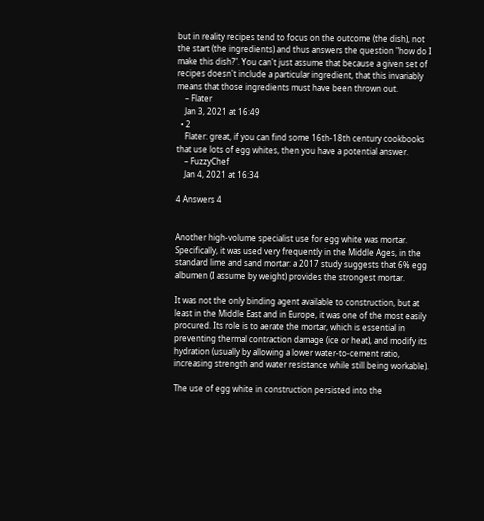but in reality recipes tend to focus on the outcome (the dish), not the start (the ingredients) and thus answers the question "how do I make this dish?". You can't just assume that because a given set of recipes doesn't include a particular ingredient, that this invariably means that those ingredients must have been thrown out.
    – Flater
    Jan 3, 2021 at 16:49
  • 2
    Flater: great, if you can find some 16th-18th century cookbooks that use lots of egg whites, then you have a potential answer.
    – FuzzyChef
    Jan 4, 2021 at 16:34

4 Answers 4


Another high-volume specialist use for egg white was mortar. Specifically, it was used very frequently in the Middle Ages, in the standard lime and sand mortar: a 2017 study suggests that 6% egg albumen (I assume by weight) provides the strongest mortar.

It was not the only binding agent available to construction, but at least in the Middle East and in Europe, it was one of the most easily procured. Its role is to aerate the mortar, which is essential in preventing thermal contraction damage (ice or heat), and modify its hydration (usually by allowing a lower water-to-cement ratio, increasing strength and water resistance while still being workable).

The use of egg white in construction persisted into the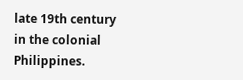late 19th century in the colonial Philippines.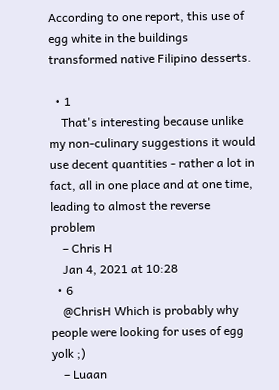According to one report, this use of egg white in the buildings transformed native Filipino desserts.

  • 1
    That's interesting because unlike my non-culinary suggestions it would use decent quantities - rather a lot in fact, all in one place and at one time, leading to almost the reverse problem
    – Chris H
    Jan 4, 2021 at 10:28
  • 6
    @ChrisH Which is probably why people were looking for uses of egg yolk ;)
    – Luaan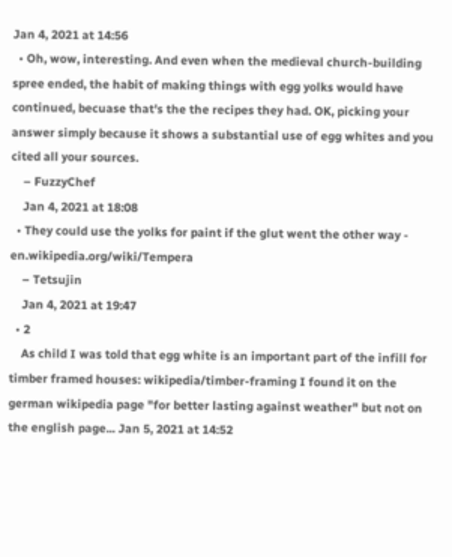Jan 4, 2021 at 14:56
  • Oh, wow, interesting. And even when the medieval church-building spree ended, the habit of making things with egg yolks would have continued, becuase that's the the recipes they had. OK, picking your answer simply because it shows a substantial use of egg whites and you cited all your sources.
    – FuzzyChef
    Jan 4, 2021 at 18:08
  • They could use the yolks for paint if the glut went the other way - en.wikipedia.org/wiki/Tempera
    – Tetsujin
    Jan 4, 2021 at 19:47
  • 2
    As child I was told that egg white is an important part of the infill for timber framed houses: wikipedia/timber-framing I found it on the german wikipedia page "for better lasting against weather" but not on the english page... Jan 5, 2021 at 14:52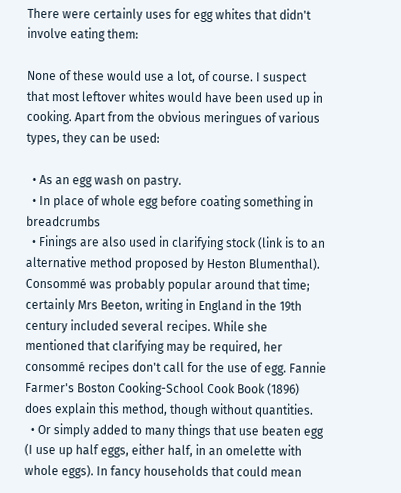There were certainly uses for egg whites that didn't involve eating them:

None of these would use a lot, of course. I suspect that most leftover whites would have been used up in cooking. Apart from the obvious meringues of various types, they can be used:

  • As an egg wash on pastry.
  • In place of whole egg before coating something in breadcrumbs
  • Finings are also used in clarifying stock (link is to an alternative method proposed by Heston Blumenthal). Consommé was probably popular around that time; certainly Mrs Beeton, writing in England in the 19th century included several recipes. While she mentioned that clarifying may be required, her consommé recipes don't call for the use of egg. Fannie Farmer's Boston Cooking-School Cook Book (1896) does explain this method, though without quantities.
  • Or simply added to many things that use beaten egg (I use up half eggs, either half, in an omelette with whole eggs). In fancy households that could mean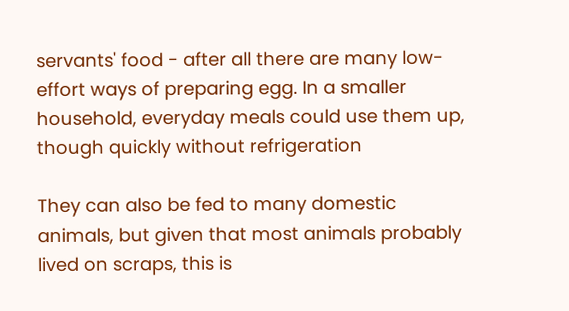servants' food - after all there are many low-effort ways of preparing egg. In a smaller household, everyday meals could use them up, though quickly without refrigeration

They can also be fed to many domestic animals, but given that most animals probably lived on scraps, this is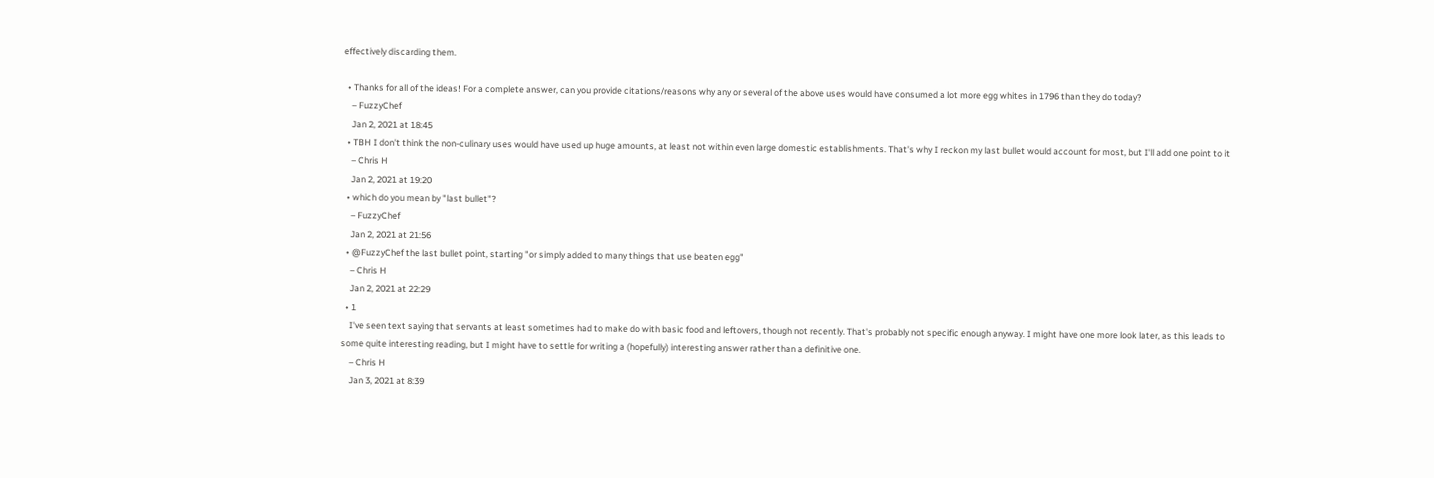effectively discarding them.

  • Thanks for all of the ideas! For a complete answer, can you provide citations/reasons why any or several of the above uses would have consumed a lot more egg whites in 1796 than they do today?
    – FuzzyChef
    Jan 2, 2021 at 18:45
  • TBH I don't think the non-culinary uses would have used up huge amounts, at least not within even large domestic establishments. That's why I reckon my last bullet would account for most, but I'll add one point to it
    – Chris H
    Jan 2, 2021 at 19:20
  • which do you mean by "last bullet"?
    – FuzzyChef
    Jan 2, 2021 at 21:56
  • @FuzzyChef the last bullet point, starting "or simply added to many things that use beaten egg"
    – Chris H
    Jan 2, 2021 at 22:29
  • 1
    I've seen text saying that servants at least sometimes had to make do with basic food and leftovers, though not recently. That's probably not specific enough anyway. I might have one more look later, as this leads to some quite interesting reading, but I might have to settle for writing a (hopefully) interesting answer rather than a definitive one.
    – Chris H
    Jan 3, 2021 at 8:39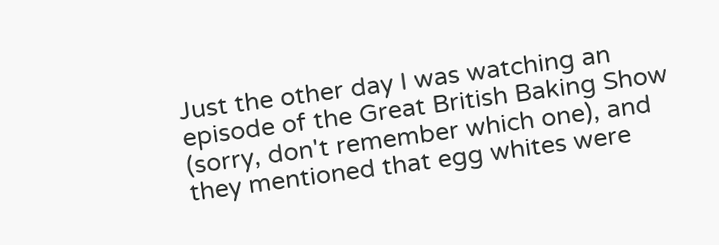Just the other day I was watching an episode of the Great British Baking Show (sorry, don't remember which one), and they mentioned that egg whites were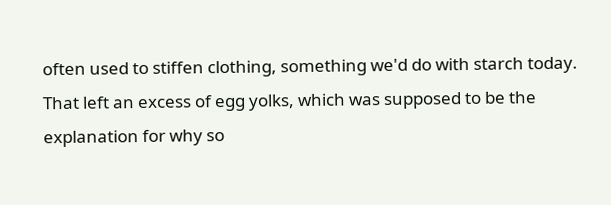often used to stiffen clothing, something we'd do with starch today. That left an excess of egg yolks, which was supposed to be the explanation for why so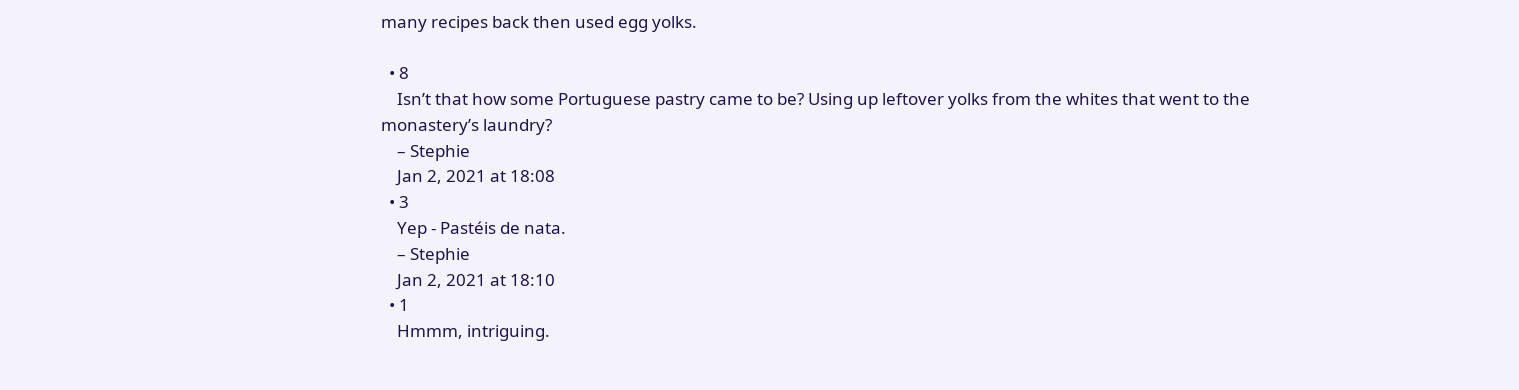many recipes back then used egg yolks.

  • 8
    Isn’t that how some Portuguese pastry came to be? Using up leftover yolks from the whites that went to the monastery’s laundry?
    – Stephie
    Jan 2, 2021 at 18:08
  • 3
    Yep - Pastéis de nata.
    – Stephie
    Jan 2, 2021 at 18:10
  • 1
    Hmmm, intriguing.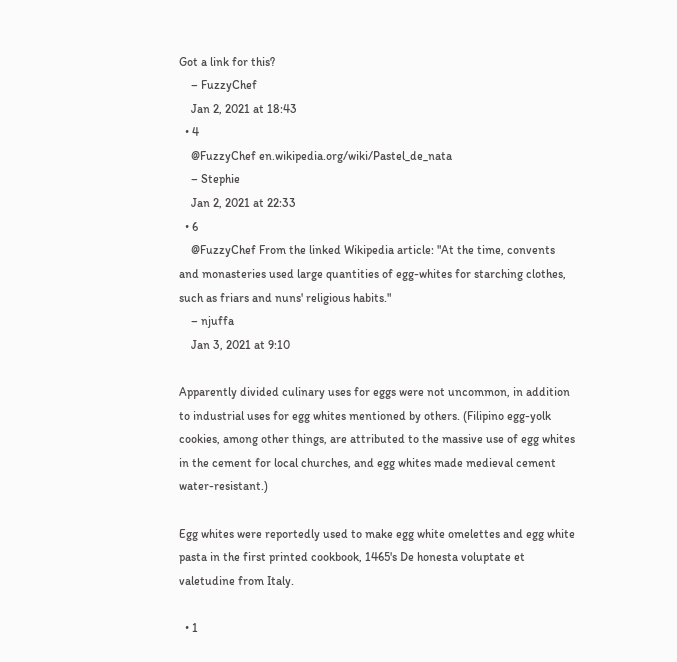Got a link for this?
    – FuzzyChef
    Jan 2, 2021 at 18:43
  • 4
    @FuzzyChef en.wikipedia.org/wiki/Pastel_de_nata
    – Stephie
    Jan 2, 2021 at 22:33
  • 6
    @FuzzyChef From the linked Wikipedia article: "At the time, convents and monasteries used large quantities of egg-whites for starching clothes, such as friars and nuns' religious habits."
    – njuffa
    Jan 3, 2021 at 9:10

Apparently divided culinary uses for eggs were not uncommon, in addition to industrial uses for egg whites mentioned by others. (Filipino egg-yolk cookies, among other things, are attributed to the massive use of egg whites in the cement for local churches, and egg whites made medieval cement water-resistant.)

Egg whites were reportedly used to make egg white omelettes and egg white pasta in the first printed cookbook, 1465's De honesta voluptate et valetudine from Italy.

  • 1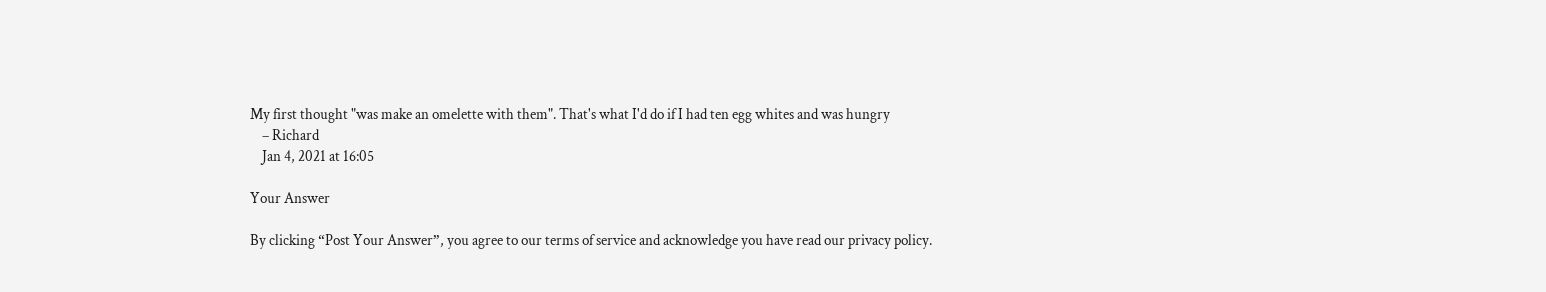My first thought "was make an omelette with them". That's what I'd do if I had ten egg whites and was hungry
    – Richard
    Jan 4, 2021 at 16:05

Your Answer

By clicking “Post Your Answer”, you agree to our terms of service and acknowledge you have read our privacy policy.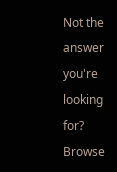Not the answer you're looking for? Browse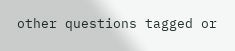other questions tagged or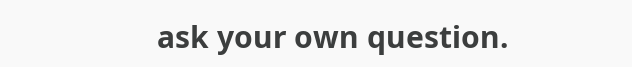ask your own question.